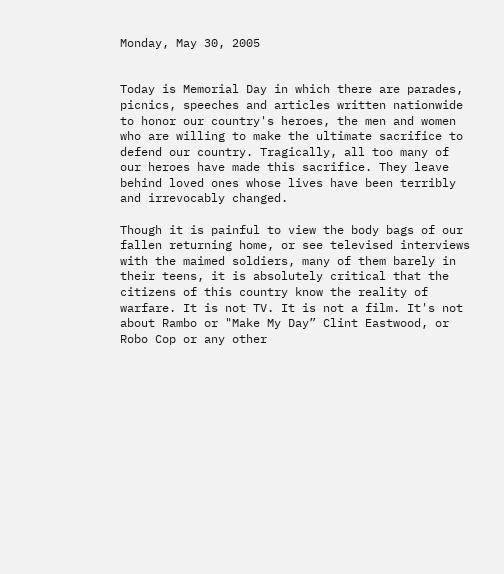Monday, May 30, 2005


Today is Memorial Day in which there are parades, picnics, speeches and articles written nationwide to honor our country's heroes, the men and women who are willing to make the ultimate sacrifice to defend our country. Tragically, all too many of our heroes have made this sacrifice. They leave behind loved ones whose lives have been terribly and irrevocably changed.

Though it is painful to view the body bags of our fallen returning home, or see televised interviews with the maimed soldiers, many of them barely in their teens, it is absolutely critical that the citizens of this country know the reality of warfare. It is not TV. It is not a film. It's not about Rambo or "Make My Day” Clint Eastwood, or Robo Cop or any other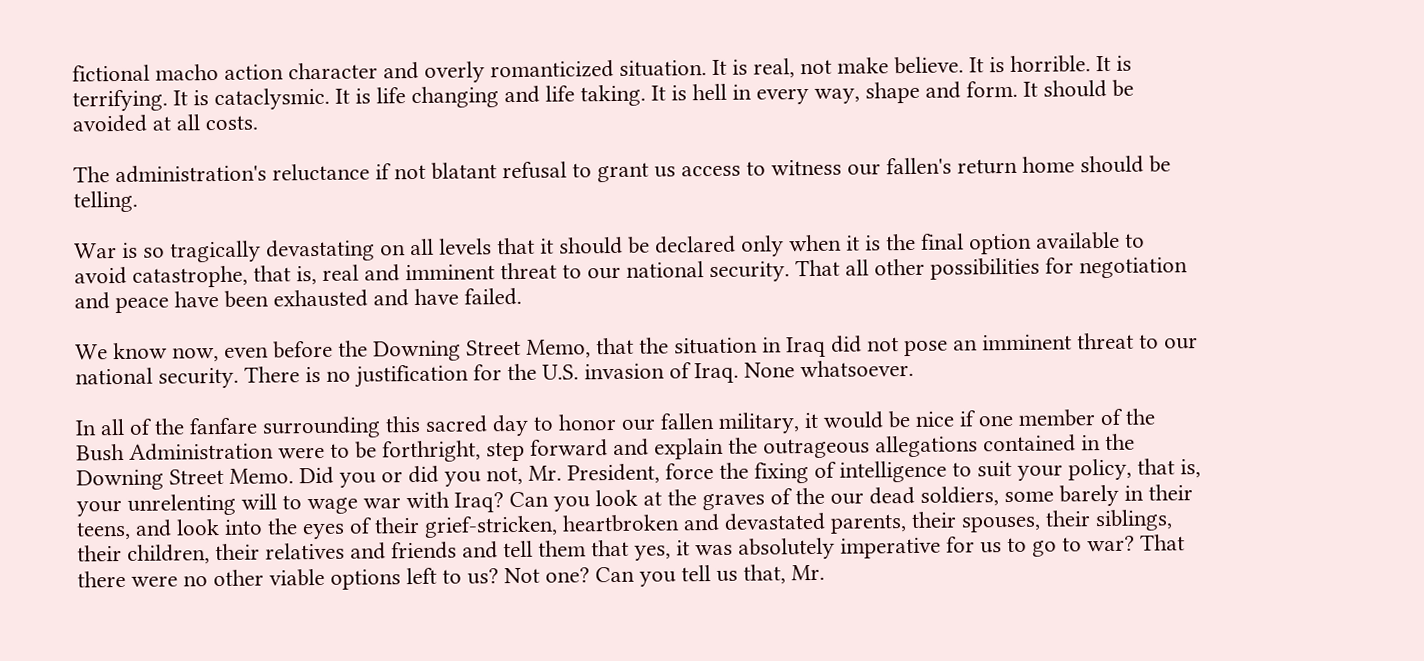fictional macho action character and overly romanticized situation. It is real, not make believe. It is horrible. It is terrifying. It is cataclysmic. It is life changing and life taking. It is hell in every way, shape and form. It should be avoided at all costs.

The administration's reluctance if not blatant refusal to grant us access to witness our fallen's return home should be telling.

War is so tragically devastating on all levels that it should be declared only when it is the final option available to avoid catastrophe, that is, real and imminent threat to our national security. That all other possibilities for negotiation and peace have been exhausted and have failed.

We know now, even before the Downing Street Memo, that the situation in Iraq did not pose an imminent threat to our national security. There is no justification for the U.S. invasion of Iraq. None whatsoever.

In all of the fanfare surrounding this sacred day to honor our fallen military, it would be nice if one member of the Bush Administration were to be forthright, step forward and explain the outrageous allegations contained in the Downing Street Memo. Did you or did you not, Mr. President, force the fixing of intelligence to suit your policy, that is, your unrelenting will to wage war with Iraq? Can you look at the graves of the our dead soldiers, some barely in their teens, and look into the eyes of their grief-stricken, heartbroken and devastated parents, their spouses, their siblings, their children, their relatives and friends and tell them that yes, it was absolutely imperative for us to go to war? That there were no other viable options left to us? Not one? Can you tell us that, Mr.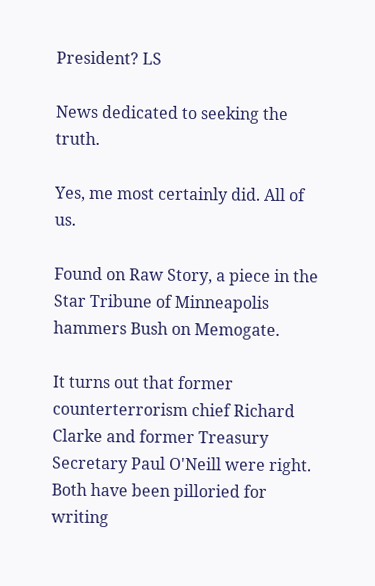President? LS

News dedicated to seeking the truth.

Yes, me most certainly did. All of us.

Found on Raw Story, a piece in the Star Tribune of Minneapolis hammers Bush on Memogate.

It turns out that former counterterrorism chief Richard Clarke and former Treasury Secretary Paul O'Neill were right. Both have been pilloried for writing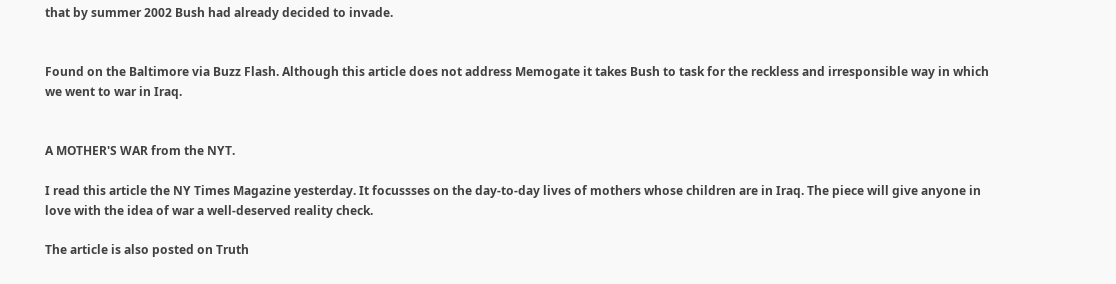that by summer 2002 Bush had already decided to invade.


Found on the Baltimore via Buzz Flash. Although this article does not address Memogate it takes Bush to task for the reckless and irresponsible way in which we went to war in Iraq.


A MOTHER'S WAR from the NYT.

I read this article the NY Times Magazine yesterday. It focussses on the day-to-day lives of mothers whose children are in Iraq. The piece will give anyone in love with the idea of war a well-deserved reality check.

The article is also posted on Truth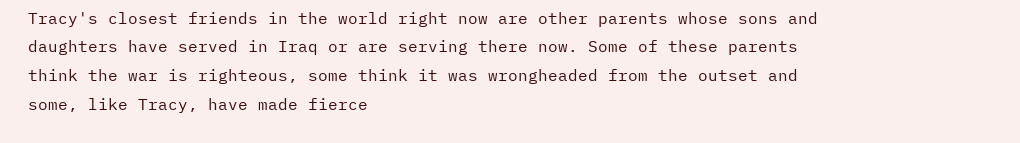Tracy's closest friends in the world right now are other parents whose sons and daughters have served in Iraq or are serving there now. Some of these parents think the war is righteous, some think it was wrongheaded from the outset and some, like Tracy, have made fierce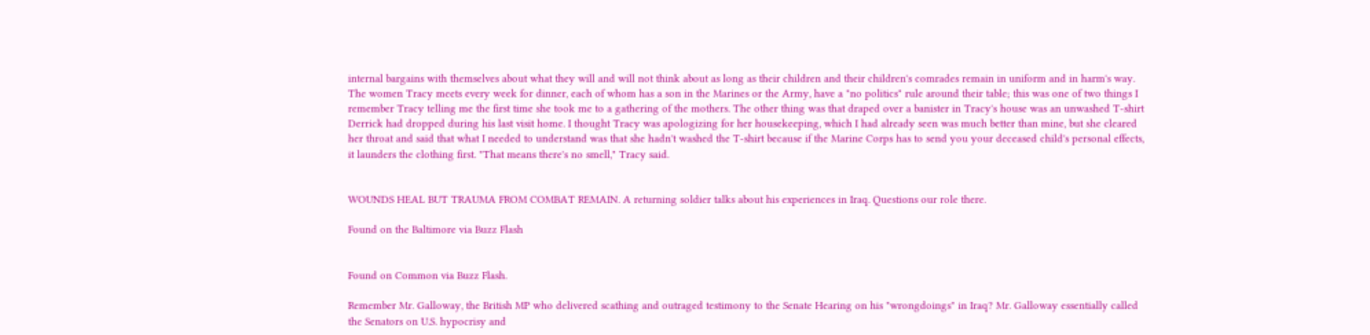internal bargains with themselves about what they will and will not think about as long as their children and their children's comrades remain in uniform and in harm's way. The women Tracy meets every week for dinner, each of whom has a son in the Marines or the Army, have a "no politics" rule around their table; this was one of two things I remember Tracy telling me the first time she took me to a gathering of the mothers. The other thing was that draped over a banister in Tracy's house was an unwashed T-shirt Derrick had dropped during his last visit home. I thought Tracy was apologizing for her housekeeping, which I had already seen was much better than mine, but she cleared her throat and said that what I needed to understand was that she hadn't washed the T-shirt because if the Marine Corps has to send you your deceased child's personal effects, it launders the clothing first. "That means there's no smell," Tracy said.


WOUNDS HEAL BUT TRAUMA FROM COMBAT REMAIN. A returning soldier talks about his experiences in Iraq. Questions our role there.

Found on the Baltimore via Buzz Flash


Found on Common via Buzz Flash.

Remember Mr. Galloway, the British MP who delivered scathing and outraged testimony to the Senate Hearing on his "wrongdoings" in Iraq? Mr. Galloway essentially called the Senators on U.S. hypocrisy and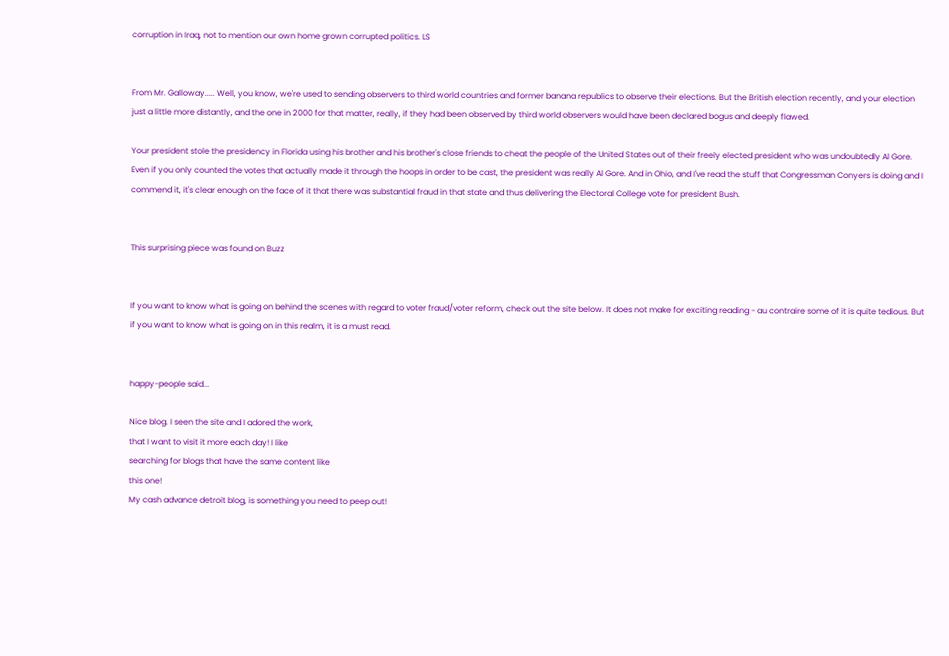corruption in Iraq, not to mention our own home grown corrupted politics. LS


From Mr. Galloway..... Well, you know, we're used to sending observers to third world countries and former banana republics to observe their elections. But the British election recently, and your election just a little more distantly, and the one in 2000 for that matter, really, if they had been observed by third world observers would have been declared bogus and deeply flawed.

Your president stole the presidency in Florida using his brother and his brother's close friends to cheat the people of the United States out of their freely elected president who was undoubtedly Al Gore. Even if you only counted the votes that actually made it through the hoops in order to be cast, the president was really Al Gore. And in Ohio, and I've read the stuff that Congressman Conyers is doing and I commend it, it's clear enough on the face of it that there was substantial fraud in that state and thus delivering the Electoral College vote for president Bush.


This surprising piece was found on Buzz


If you want to know what is going on behind the scenes with regard to voter fraud/voter reform, check out the site below. It does not make for exciting reading - au contraire some of it is quite tedious. But if you want to know what is going on in this realm, it is a must read.


happy-people said...

Nice blog. I seen the site and I adored the work,
that I want to visit it more each day! I like
searching for blogs that have the same content like
this one!
My cash advance detroit blog, is something you need to peep out!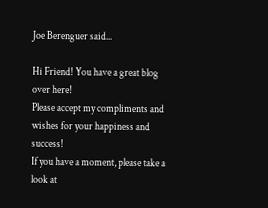Joe Berenguer said...

Hi Friend! You have a great blog over here!
Please accept my compliments and wishes for your happiness and success!
If you have a moment, please take a look at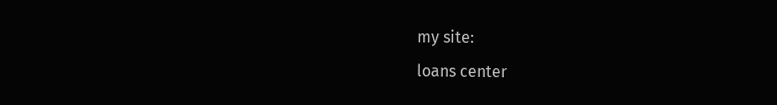my site:
loans center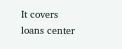It covers loans center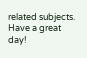related subjects.
Have a great day!